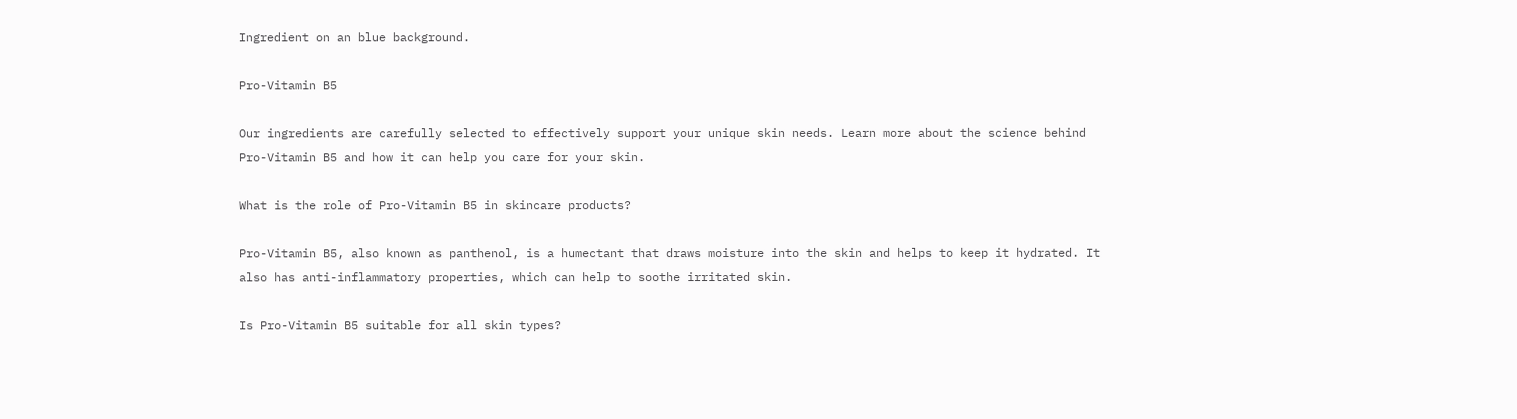Ingredient on an blue background.

Pro-Vitamin B5

Our ingredients are carefully selected to effectively support your unique skin needs. Learn more about the science behind Pro-Vitamin B5 and how it can help you care for your skin.

What is the role of Pro-Vitamin B5 in skincare products?

Pro-Vitamin B5, also known as panthenol, is a humectant that draws moisture into the skin and helps to keep it hydrated. It also has anti-inflammatory properties, which can help to soothe irritated skin.

Is Pro-Vitamin B5 suitable for all skin types?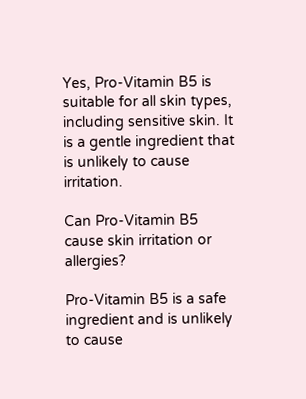Yes, Pro-Vitamin B5 is suitable for all skin types, including sensitive skin. It is a gentle ingredient that is unlikely to cause irritation.

Can Pro-Vitamin B5 cause skin irritation or allergies?

Pro-Vitamin B5 is a safe ingredient and is unlikely to cause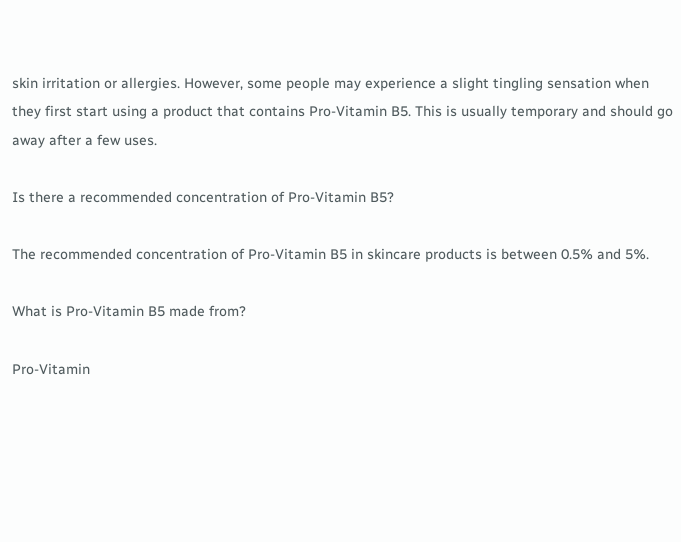skin irritation or allergies. However, some people may experience a slight tingling sensation when they first start using a product that contains Pro-Vitamin B5. This is usually temporary and should go away after a few uses.

Is there a recommended concentration of Pro-Vitamin B5?

The recommended concentration of Pro-Vitamin B5 in skincare products is between 0.5% and 5%.

What is Pro-Vitamin B5 made from?

Pro-Vitamin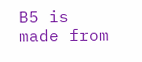B5 is made from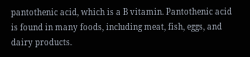pantothenic acid, which is a B vitamin. Pantothenic acid is found in many foods, including meat, fish, eggs, and dairy products.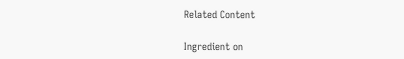Related Content

Ingredient on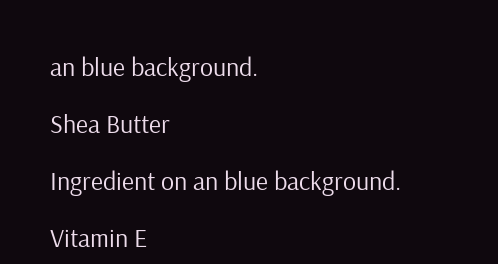an blue background.

Shea Butter

Ingredient on an blue background.

Vitamin E